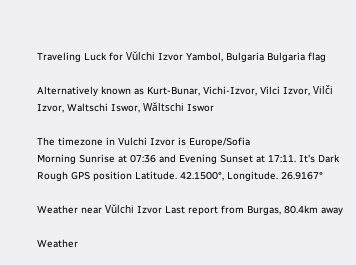Traveling Luck for Vŭlchi Izvor Yambol, Bulgaria Bulgaria flag

Alternatively known as Kurt-Bunar, Vichi-Izvor, Vilci Izvor, Vilči Izvor, Waltschi Iswor, Wăltschi Iswor

The timezone in Vulchi Izvor is Europe/Sofia
Morning Sunrise at 07:36 and Evening Sunset at 17:11. It's Dark
Rough GPS position Latitude. 42.1500°, Longitude. 26.9167°

Weather near Vŭlchi Izvor Last report from Burgas, 80.4km away

Weather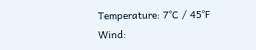Temperature: 7°C / 45°F
Wind: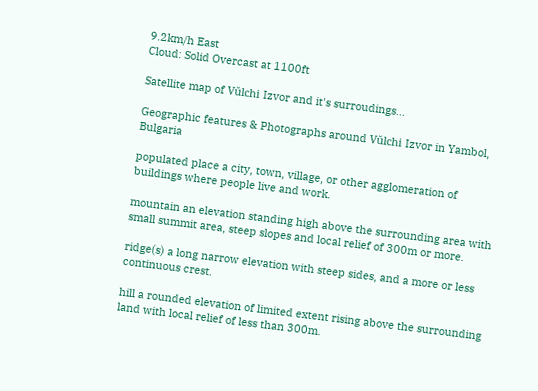9.2km/h East
Cloud: Solid Overcast at 1100ft

Satellite map of Vŭlchi Izvor and it's surroudings...

Geographic features & Photographs around Vŭlchi Izvor in Yambol, Bulgaria

populated place a city, town, village, or other agglomeration of buildings where people live and work.

mountain an elevation standing high above the surrounding area with small summit area, steep slopes and local relief of 300m or more.

ridge(s) a long narrow elevation with steep sides, and a more or less continuous crest.

hill a rounded elevation of limited extent rising above the surrounding land with local relief of less than 300m.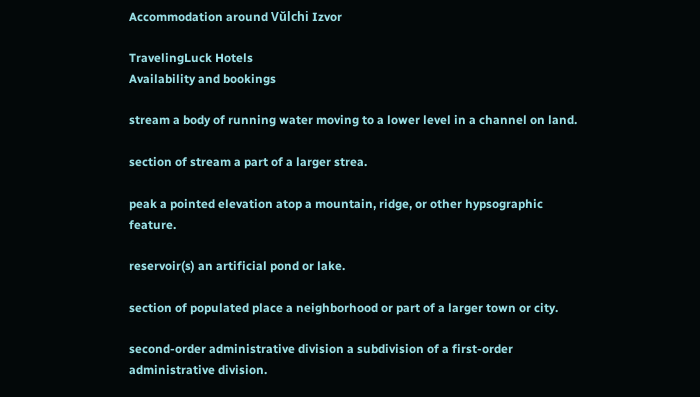Accommodation around Vŭlchi Izvor

TravelingLuck Hotels
Availability and bookings

stream a body of running water moving to a lower level in a channel on land.

section of stream a part of a larger strea.

peak a pointed elevation atop a mountain, ridge, or other hypsographic feature.

reservoir(s) an artificial pond or lake.

section of populated place a neighborhood or part of a larger town or city.

second-order administrative division a subdivision of a first-order administrative division.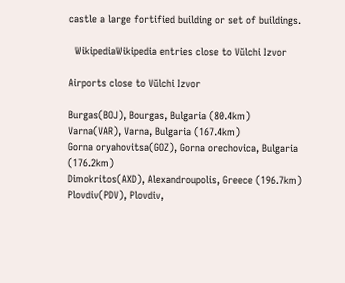castle a large fortified building or set of buildings.

  WikipediaWikipedia entries close to Vŭlchi Izvor

Airports close to Vŭlchi Izvor

Burgas(BOJ), Bourgas, Bulgaria (80.4km)
Varna(VAR), Varna, Bulgaria (167.4km)
Gorna oryahovitsa(GOZ), Gorna orechovica, Bulgaria (176.2km)
Dimokritos(AXD), Alexandroupolis, Greece (196.7km)
Plovdiv(PDV), Plovdiv,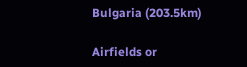Bulgaria (203.5km)

Airfields or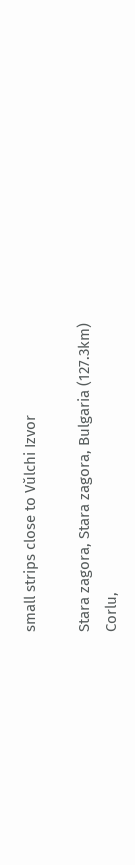small strips close to Vŭlchi Izvor

Stara zagora, Stara zagora, Bulgaria (127.3km)
Corlu,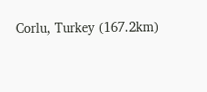Corlu, Turkey (167.2km)